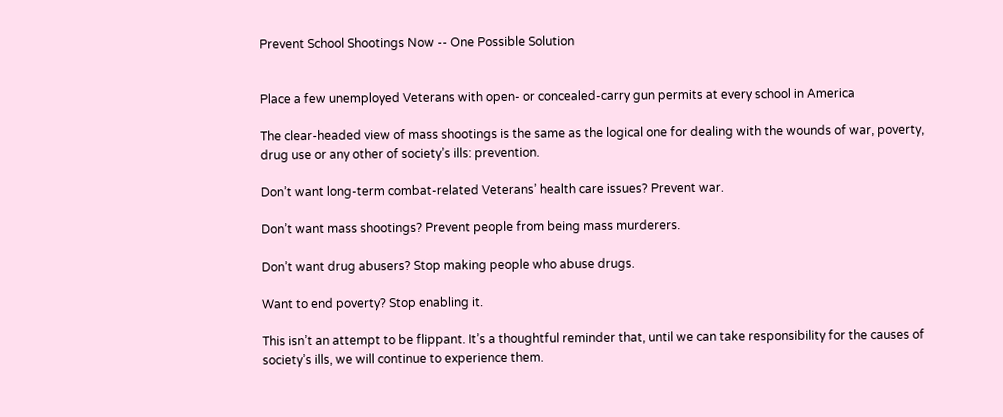Prevent School Shootings Now -- One Possible Solution


Place a few unemployed Veterans with open- or concealed-carry gun permits at every school in America

The clear-headed view of mass shootings is the same as the logical one for dealing with the wounds of war, poverty, drug use or any other of society’s ills: prevention.

Don’t want long-term combat-related Veterans’ health care issues? Prevent war.

Don’t want mass shootings? Prevent people from being mass murderers.

Don’t want drug abusers? Stop making people who abuse drugs.

Want to end poverty? Stop enabling it.

This isn’t an attempt to be flippant. It’s a thoughtful reminder that, until we can take responsibility for the causes of society’s ills, we will continue to experience them.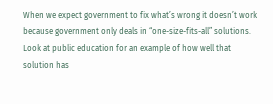When we expect government to fix what’s wrong it doesn’t work because government only deals in “one-size-fits-all” solutions. Look at public education for an example of how well that solution has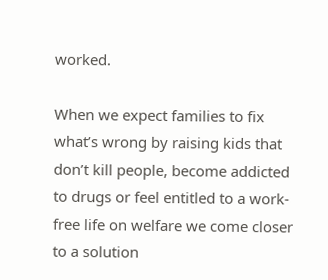worked.

When we expect families to fix what’s wrong by raising kids that don’t kill people, become addicted to drugs or feel entitled to a work-free life on welfare we come closer to a solution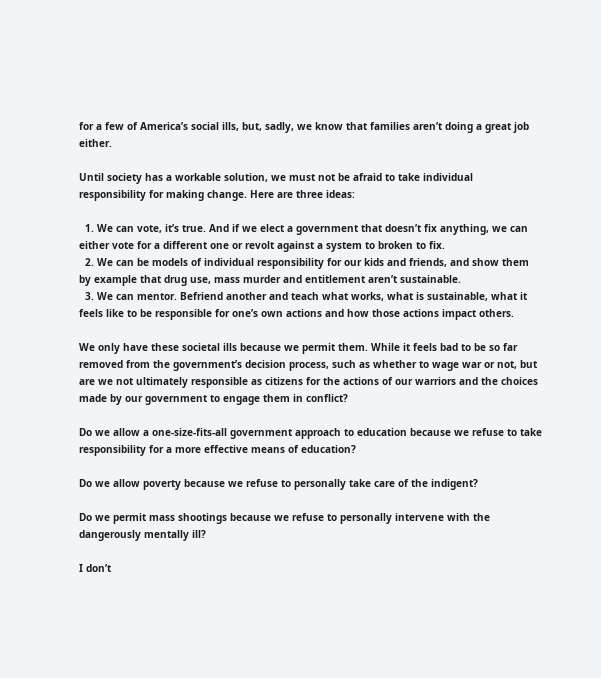for a few of America’s social ills, but, sadly, we know that families aren’t doing a great job either.

Until society has a workable solution, we must not be afraid to take individual responsibility for making change. Here are three ideas:

  1. We can vote, it’s true. And if we elect a government that doesn’t fix anything, we can either vote for a different one or revolt against a system to broken to fix.
  2. We can be models of individual responsibility for our kids and friends, and show them by example that drug use, mass murder and entitlement aren’t sustainable.
  3. We can mentor. Befriend another and teach what works, what is sustainable, what it feels like to be responsible for one’s own actions and how those actions impact others.

We only have these societal ills because we permit them. While it feels bad to be so far removed from the government’s decision process, such as whether to wage war or not, but are we not ultimately responsible as citizens for the actions of our warriors and the choices made by our government to engage them in conflict?

Do we allow a one-size-fits-all government approach to education because we refuse to take responsibility for a more effective means of education?

Do we allow poverty because we refuse to personally take care of the indigent?

Do we permit mass shootings because we refuse to personally intervene with the dangerously mentally ill?

I don’t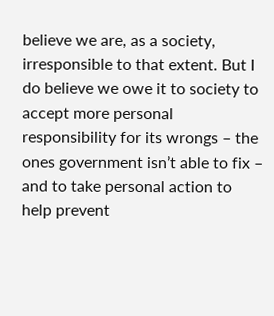believe we are, as a society, irresponsible to that extent. But I do believe we owe it to society to accept more personal responsibility for its wrongs – the ones government isn’t able to fix – and to take personal action to help prevent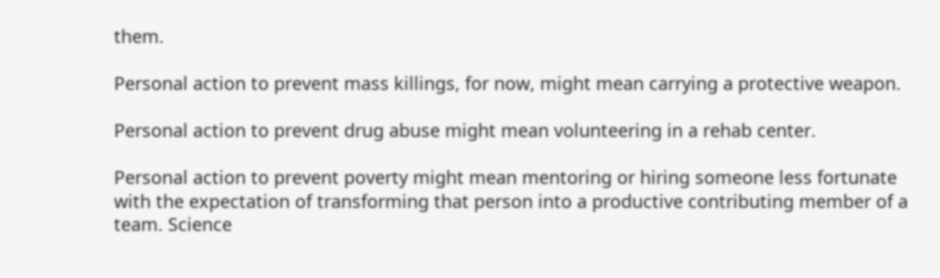them.

Personal action to prevent mass killings, for now, might mean carrying a protective weapon.

Personal action to prevent drug abuse might mean volunteering in a rehab center.

Personal action to prevent poverty might mean mentoring or hiring someone less fortunate with the expectation of transforming that person into a productive contributing member of a team. Science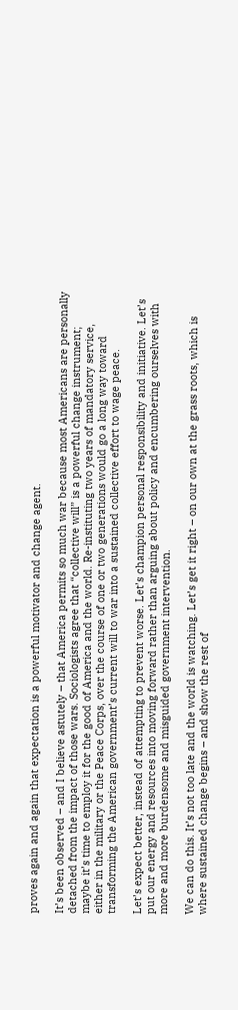proves again and again that expectation is a powerful motivator and change agent.

It’s been observed – and I believe astutely – that America permits so much war because most Americans are personally detached from the impact of those wars. Sociologists agree that “collective will” is a powerful change instrument; maybe it’s time to employ it for the good of America and the world. Re-instituting two years of mandatory service, either in the military or the Peace Corps, over the course of one or two generations would go a long way toward transforming the American government’s current will to war into a sustained collective effort to wage peace.

Let’s expect better, instead of attempting to prevent worse. Let’s champion personal responsibility and initiative. Let’s put our energy and resources into moving forward rather than arguing about policy and encumbering ourselves with more and more burdensome and misguided government intervention.

We can do this. It’s not too late and the world is watching. Let’s get it right – on our own at the grass roots, which is where sustained change begins – and show the rest of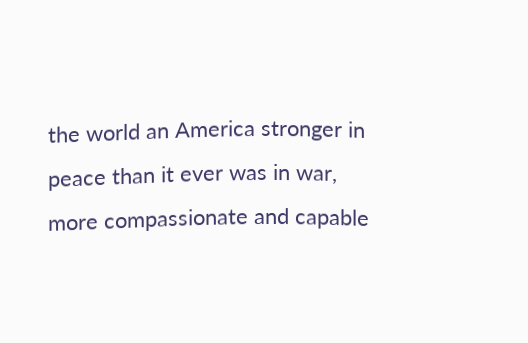the world an America stronger in peace than it ever was in war, more compassionate and capable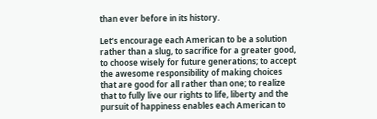than ever before in its history.

Let’s encourage each American to be a solution rather than a slug, to sacrifice for a greater good, to choose wisely for future generations; to accept the awesome responsibility of making choices that are good for all rather than one; to realize that to fully live our rights to life, liberty and the pursuit of happiness enables each American to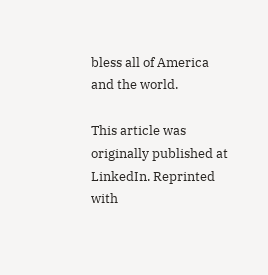bless all of America and the world.

This article was originally published at LinkedIn. Reprinted with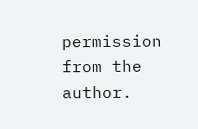permission from the author.